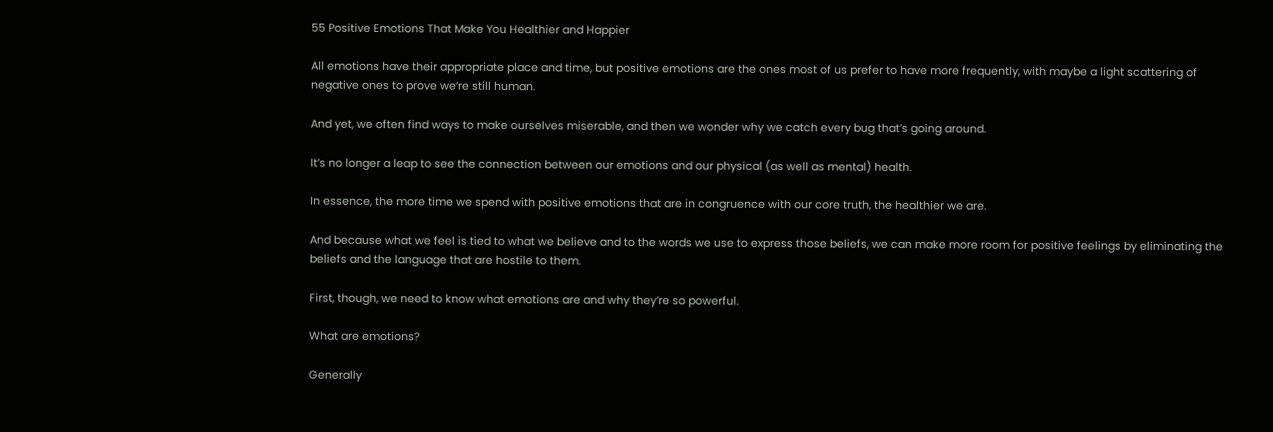55 Positive Emotions That Make You Healthier and Happier

All emotions have their appropriate place and time, but positive emotions are the ones most of us prefer to have more frequently, with maybe a light scattering of negative ones to prove we’re still human.

And yet, we often find ways to make ourselves miserable, and then we wonder why we catch every bug that’s going around.

It’s no longer a leap to see the connection between our emotions and our physical (as well as mental) health.

In essence, the more time we spend with positive emotions that are in congruence with our core truth, the healthier we are.

And because what we feel is tied to what we believe and to the words we use to express those beliefs, we can make more room for positive feelings by eliminating the beliefs and the language that are hostile to them.

First, though, we need to know what emotions are and why they’re so powerful.

What are emotions?

Generally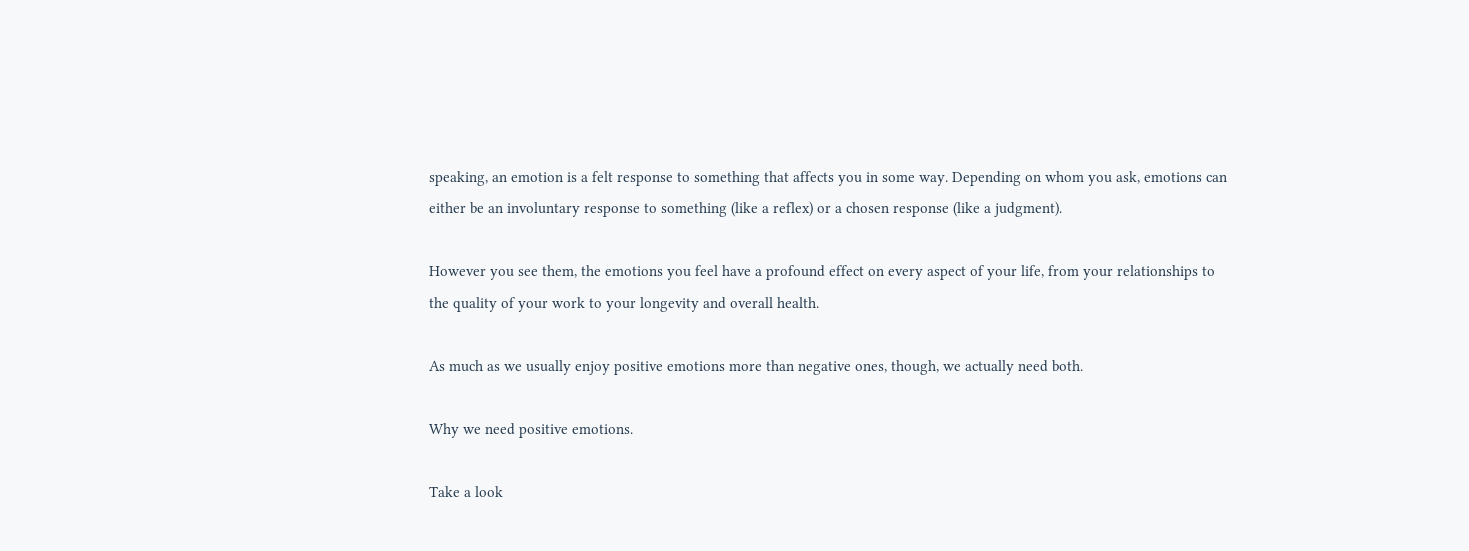speaking, an emotion is a felt response to something that affects you in some way. Depending on whom you ask, emotions can either be an involuntary response to something (like a reflex) or a chosen response (like a judgment).

However you see them, the emotions you feel have a profound effect on every aspect of your life, from your relationships to the quality of your work to your longevity and overall health.

As much as we usually enjoy positive emotions more than negative ones, though, we actually need both.

Why we need positive emotions.

Take a look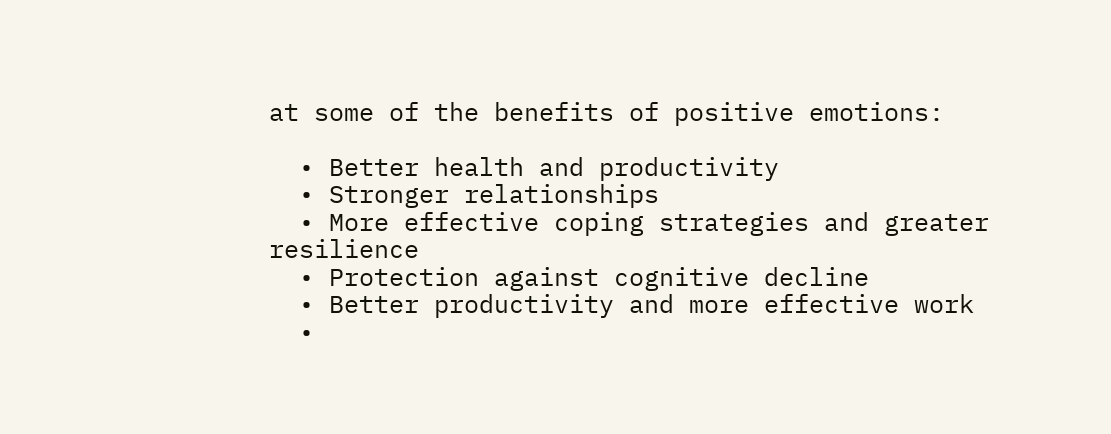at some of the benefits of positive emotions:

  • Better health and productivity
  • Stronger relationships
  • More effective coping strategies and greater resilience
  • Protection against cognitive decline
  • Better productivity and more effective work
  •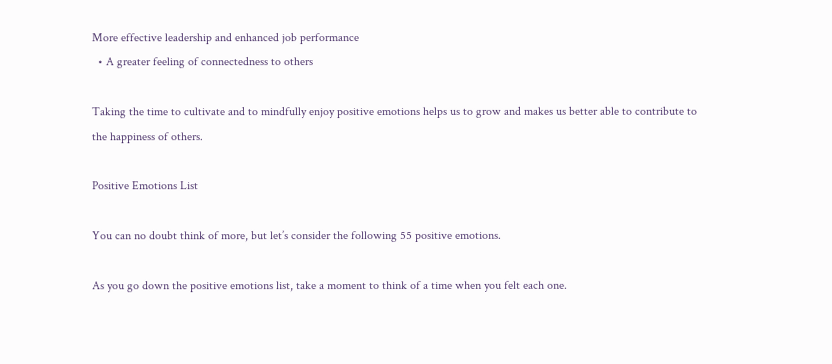More effective leadership and enhanced job performance
  • A greater feeling of connectedness to others

Taking the time to cultivate and to mindfully enjoy positive emotions helps us to grow and makes us better able to contribute to the happiness of others.

Positive Emotions List

You can no doubt think of more, but let’s consider the following 55 positive emotions.

As you go down the positive emotions list, take a moment to think of a time when you felt each one.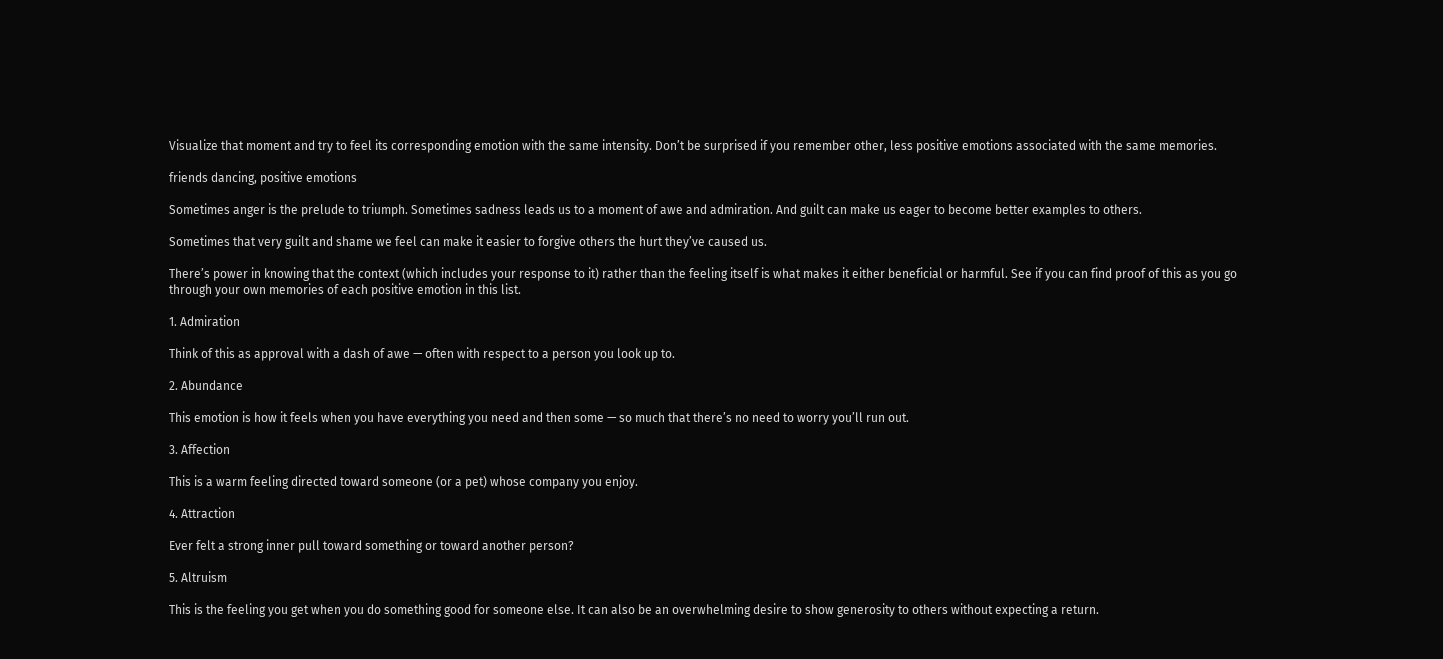Visualize that moment and try to feel its corresponding emotion with the same intensity. Don’t be surprised if you remember other, less positive emotions associated with the same memories.

friends dancing, positive emotions

Sometimes anger is the prelude to triumph. Sometimes sadness leads us to a moment of awe and admiration. And guilt can make us eager to become better examples to others.

Sometimes that very guilt and shame we feel can make it easier to forgive others the hurt they’ve caused us.

There’s power in knowing that the context (which includes your response to it) rather than the feeling itself is what makes it either beneficial or harmful. See if you can find proof of this as you go through your own memories of each positive emotion in this list.

1. Admiration

Think of this as approval with a dash of awe — often with respect to a person you look up to.

2. Abundance

This emotion is how it feels when you have everything you need and then some — so much that there’s no need to worry you’ll run out.

3. Affection

This is a warm feeling directed toward someone (or a pet) whose company you enjoy.

4. Attraction

Ever felt a strong inner pull toward something or toward another person?

5. Altruism

This is the feeling you get when you do something good for someone else. It can also be an overwhelming desire to show generosity to others without expecting a return.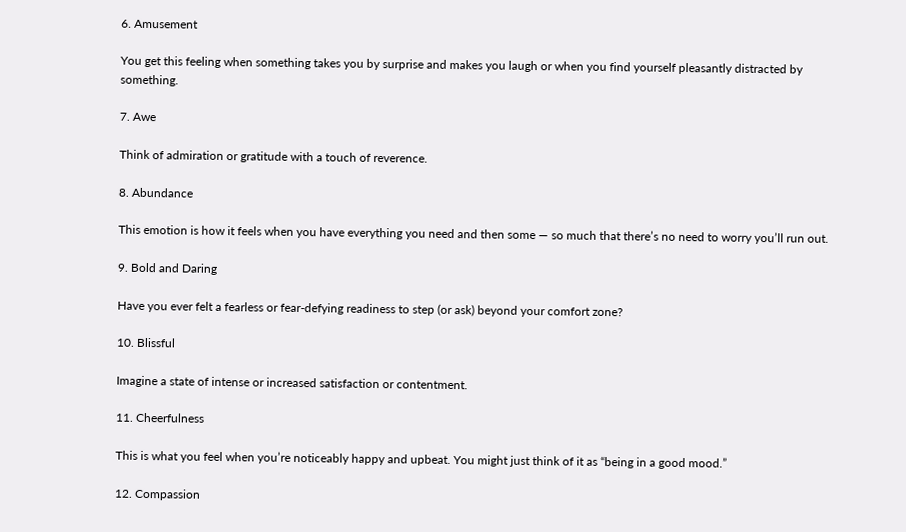6. Amusement

You get this feeling when something takes you by surprise and makes you laugh or when you find yourself pleasantly distracted by something.

7. Awe

Think of admiration or gratitude with a touch of reverence.

8. Abundance

This emotion is how it feels when you have everything you need and then some — so much that there’s no need to worry you’ll run out.

9. Bold and Daring

Have you ever felt a fearless or fear-defying readiness to step (or ask) beyond your comfort zone?

10. Blissful

Imagine a state of intense or increased satisfaction or contentment.

11. Cheerfulness

This is what you feel when you’re noticeably happy and upbeat. You might just think of it as “being in a good mood.”

12. Compassion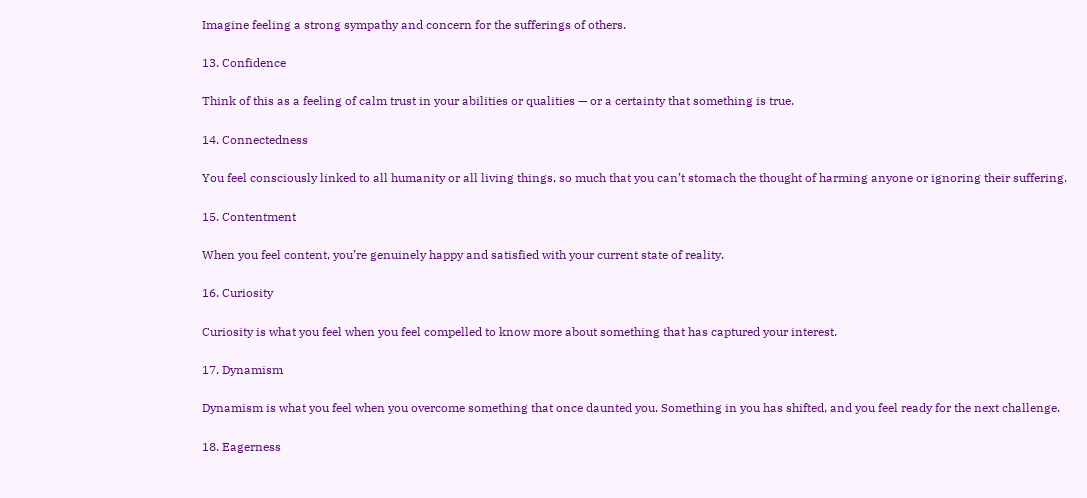Imagine feeling a strong sympathy and concern for the sufferings of others.

13. Confidence

Think of this as a feeling of calm trust in your abilities or qualities — or a certainty that something is true.

14. Connectedness

You feel consciously linked to all humanity or all living things, so much that you can’t stomach the thought of harming anyone or ignoring their suffering.

15. Contentment

When you feel content, you’re genuinely happy and satisfied with your current state of reality.

16. Curiosity

Curiosity is what you feel when you feel compelled to know more about something that has captured your interest.

17. Dynamism

Dynamism is what you feel when you overcome something that once daunted you. Something in you has shifted, and you feel ready for the next challenge.

18. Eagerness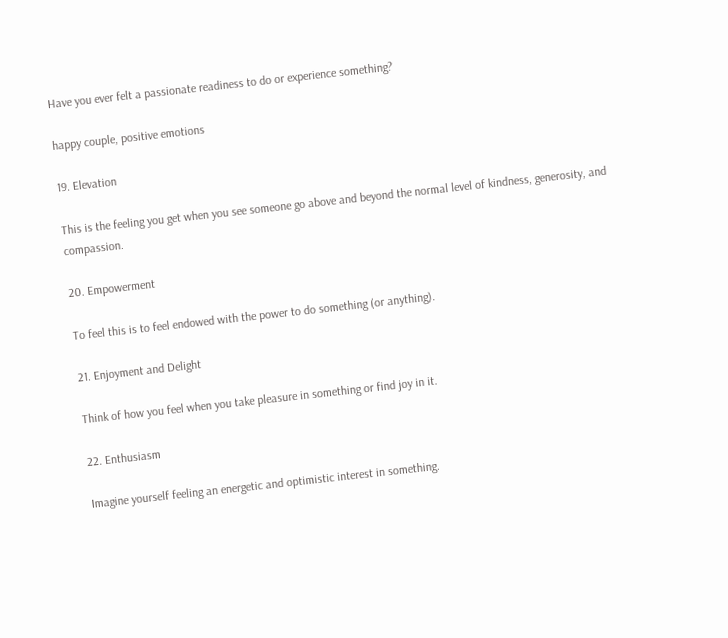Have you ever felt a passionate readiness to do or experience something?

happy couple, positive emotions

19. Elevation

This is the feeling you get when you see someone go above and beyond the normal level of kindness, generosity, and compassion.

20. Empowerment

To feel this is to feel endowed with the power to do something (or anything).

21. Enjoyment and Delight

Think of how you feel when you take pleasure in something or find joy in it.

22. Enthusiasm

Imagine yourself feeling an energetic and optimistic interest in something.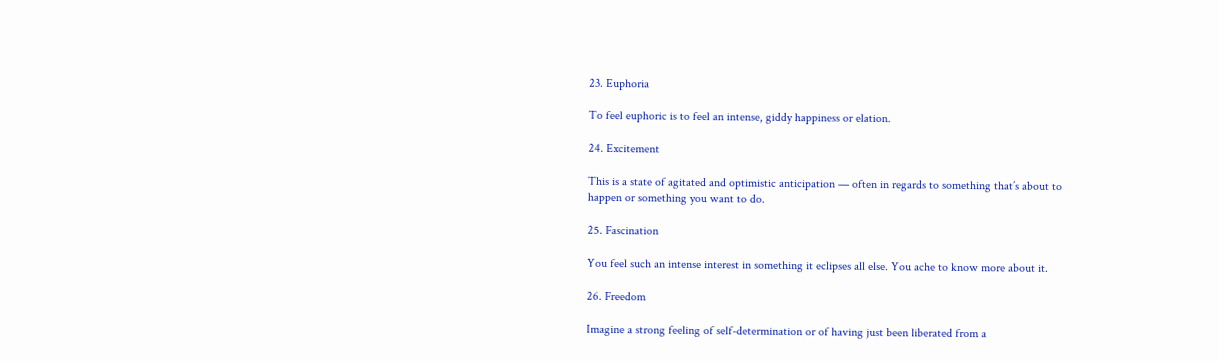23. Euphoria

To feel euphoric is to feel an intense, giddy happiness or elation.

24. Excitement

This is a state of agitated and optimistic anticipation — often in regards to something that’s about to happen or something you want to do.

25. Fascination

You feel such an intense interest in something it eclipses all else. You ache to know more about it.

26. Freedom

Imagine a strong feeling of self-determination or of having just been liberated from a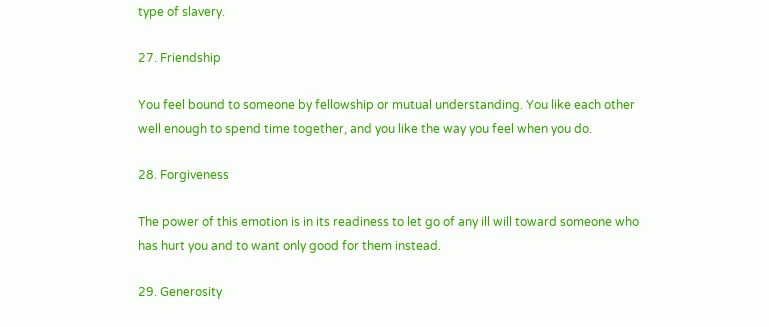type of slavery.

27. Friendship

You feel bound to someone by fellowship or mutual understanding. You like each other well enough to spend time together, and you like the way you feel when you do.

28. Forgiveness

The power of this emotion is in its readiness to let go of any ill will toward someone who has hurt you and to want only good for them instead.

29. Generosity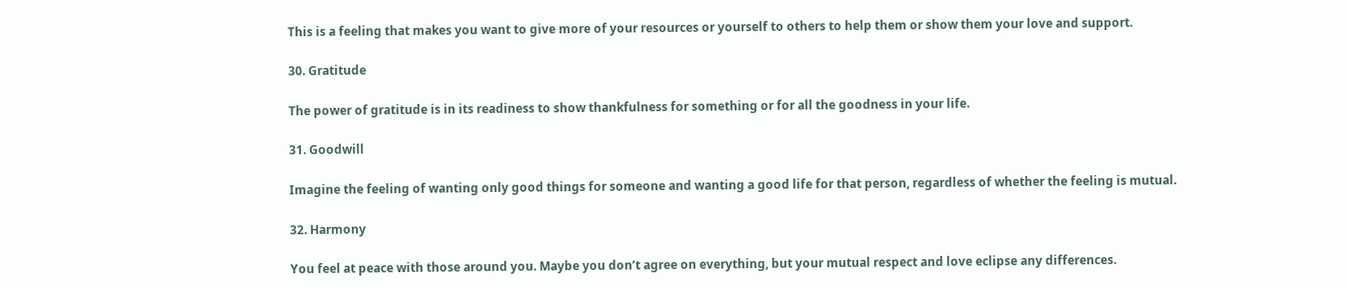This is a feeling that makes you want to give more of your resources or yourself to others to help them or show them your love and support.

30. Gratitude

The power of gratitude is in its readiness to show thankfulness for something or for all the goodness in your life.

31. Goodwill

Imagine the feeling of wanting only good things for someone and wanting a good life for that person, regardless of whether the feeling is mutual.

32. Harmony

You feel at peace with those around you. Maybe you don’t agree on everything, but your mutual respect and love eclipse any differences.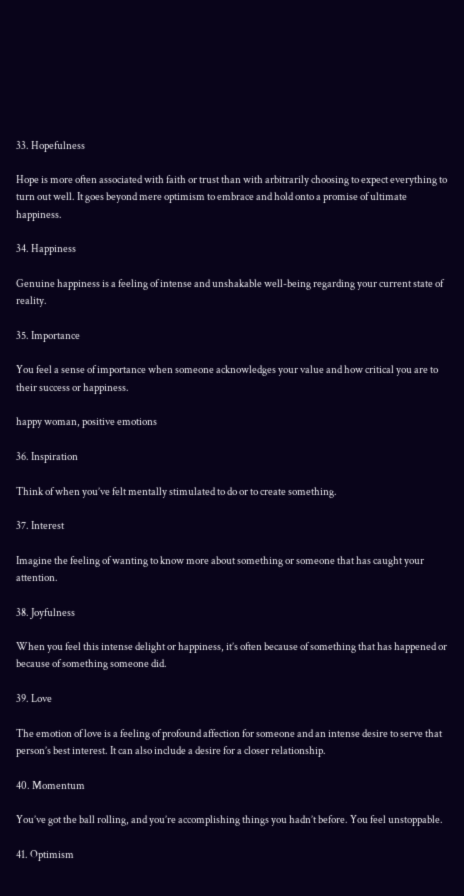33. Hopefulness

Hope is more often associated with faith or trust than with arbitrarily choosing to expect everything to turn out well. It goes beyond mere optimism to embrace and hold onto a promise of ultimate happiness.

34. Happiness

Genuine happiness is a feeling of intense and unshakable well-being regarding your current state of reality.

35. Importance

You feel a sense of importance when someone acknowledges your value and how critical you are to their success or happiness.

happy woman, positive emotions

36. Inspiration

Think of when you’ve felt mentally stimulated to do or to create something.

37. Interest

Imagine the feeling of wanting to know more about something or someone that has caught your attention.

38. Joyfulness

When you feel this intense delight or happiness, it’s often because of something that has happened or because of something someone did.

39. Love

The emotion of love is a feeling of profound affection for someone and an intense desire to serve that person’s best interest. It can also include a desire for a closer relationship.

40. Momentum

You’ve got the ball rolling, and you’re accomplishing things you hadn’t before. You feel unstoppable.

41. Optimism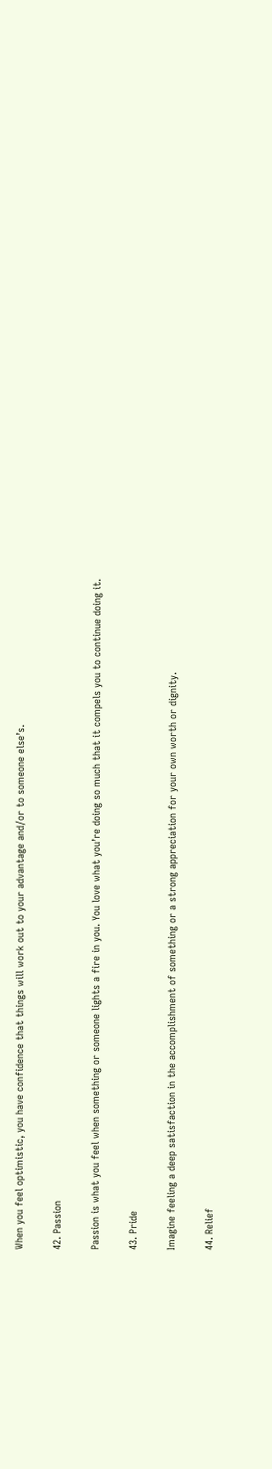When you feel optimistic, you have confidence that things will work out to your advantage and/or to someone else’s.

42. Passion

Passion is what you feel when something or someone lights a fire in you. You love what you’re doing so much that it compels you to continue doing it.

43. Pride

Imagine feeling a deep satisfaction in the accomplishment of something or a strong appreciation for your own worth or dignity.

44. Relief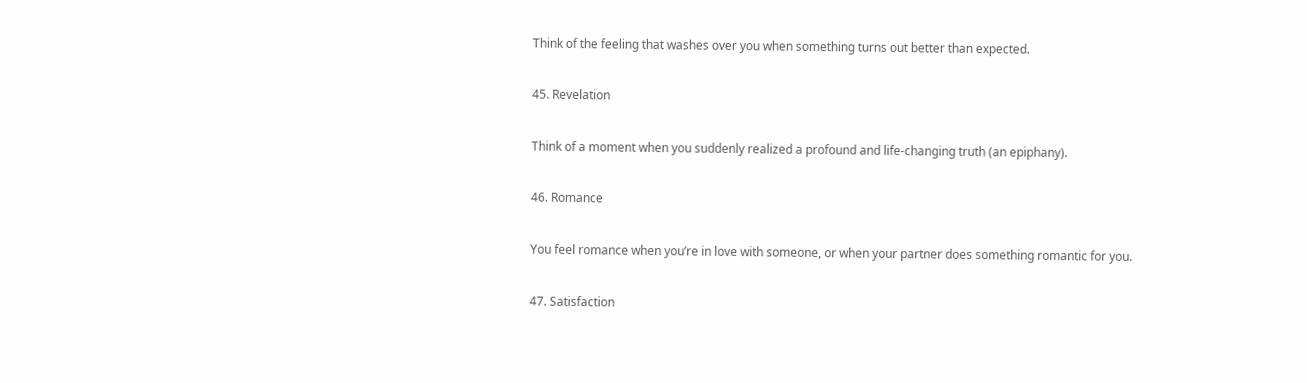Think of the feeling that washes over you when something turns out better than expected.

45. Revelation

Think of a moment when you suddenly realized a profound and life-changing truth (an epiphany).

46. Romance

You feel romance when you’re in love with someone, or when your partner does something romantic for you.

47. Satisfaction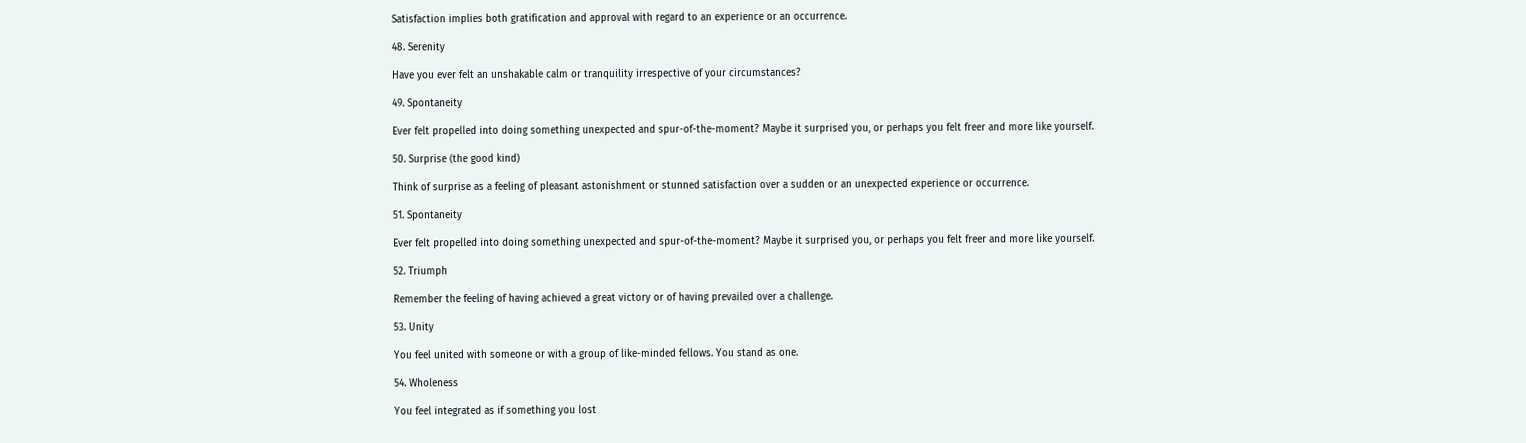Satisfaction implies both gratification and approval with regard to an experience or an occurrence.

48. Serenity

Have you ever felt an unshakable calm or tranquility irrespective of your circumstances?

49. Spontaneity

Ever felt propelled into doing something unexpected and spur-of-the-moment? Maybe it surprised you, or perhaps you felt freer and more like yourself.

50. Surprise (the good kind)

Think of surprise as a feeling of pleasant astonishment or stunned satisfaction over a sudden or an unexpected experience or occurrence.

51. Spontaneity

Ever felt propelled into doing something unexpected and spur-of-the-moment? Maybe it surprised you, or perhaps you felt freer and more like yourself.

52. Triumph

Remember the feeling of having achieved a great victory or of having prevailed over a challenge.

53. Unity

You feel united with someone or with a group of like-minded fellows. You stand as one.

54. Wholeness

You feel integrated as if something you lost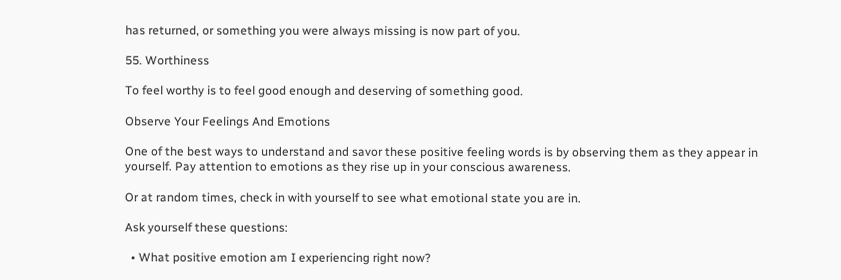has returned, or something you were always missing is now part of you.

55. Worthiness

To feel worthy is to feel good enough and deserving of something good.

Observe Your Feelings And Emotions

One of the best ways to understand and savor these positive feeling words is by observing them as they appear in yourself. Pay attention to emotions as they rise up in your conscious awareness.

Or at random times, check in with yourself to see what emotional state you are in.

Ask yourself these questions:

  • What positive emotion am I experiencing right now?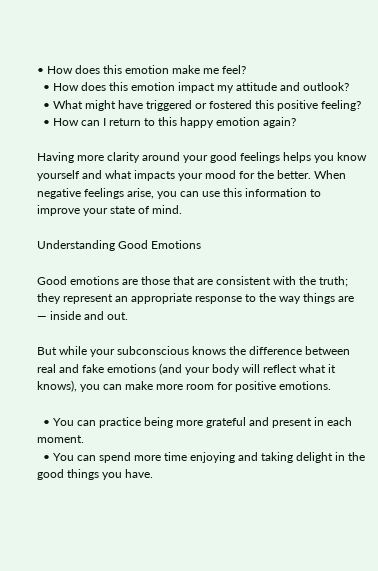• How does this emotion make me feel?
  • How does this emotion impact my attitude and outlook?
  • What might have triggered or fostered this positive feeling?
  • How can I return to this happy emotion again?

Having more clarity around your good feelings helps you know yourself and what impacts your mood for the better. When negative feelings arise, you can use this information to improve your state of mind.

Understanding Good Emotions

Good emotions are those that are consistent with the truth; they represent an appropriate response to the way things are — inside and out.

But while your subconscious knows the difference between real and fake emotions (and your body will reflect what it knows), you can make more room for positive emotions.

  • You can practice being more grateful and present in each moment.
  • You can spend more time enjoying and taking delight in the good things you have.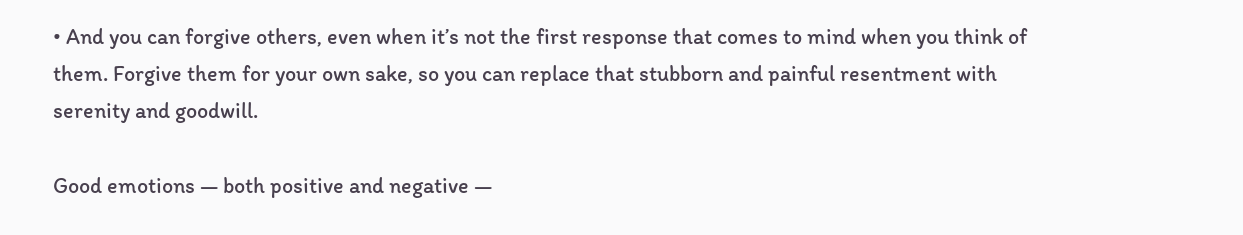• And you can forgive others, even when it’s not the first response that comes to mind when you think of them. Forgive them for your own sake, so you can replace that stubborn and painful resentment with serenity and goodwill.

Good emotions — both positive and negative —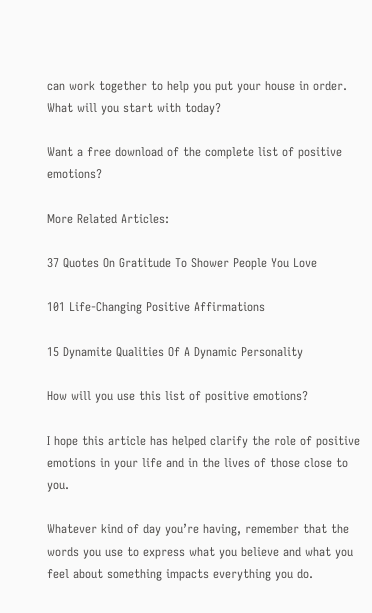can work together to help you put your house in order. What will you start with today?

Want a free download of the complete list of positive emotions?

More Related Articles:

37 Quotes On Gratitude To Shower People You Love

101 Life-Changing Positive Affirmations

15 Dynamite Qualities Of A Dynamic Personality

How will you use this list of positive emotions?

I hope this article has helped clarify the role of positive emotions in your life and in the lives of those close to you.

Whatever kind of day you’re having, remember that the words you use to express what you believe and what you feel about something impacts everything you do.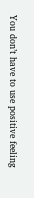You don’t have to use positive feeling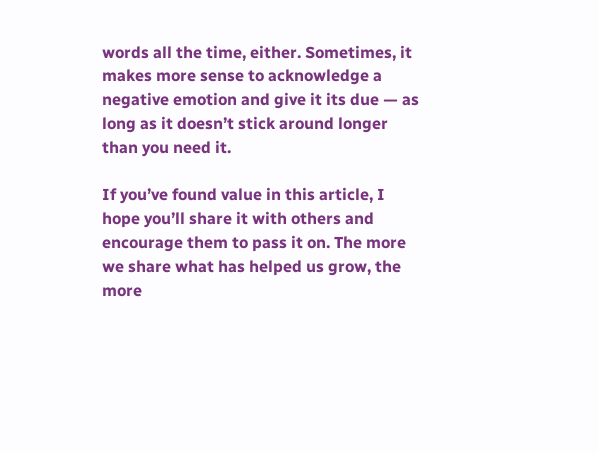words all the time, either. Sometimes, it makes more sense to acknowledge a negative emotion and give it its due — as long as it doesn’t stick around longer than you need it.

If you’ve found value in this article, I hope you’ll share it with others and encourage them to pass it on. The more we share what has helped us grow, the more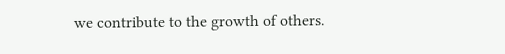we contribute to the growth of others.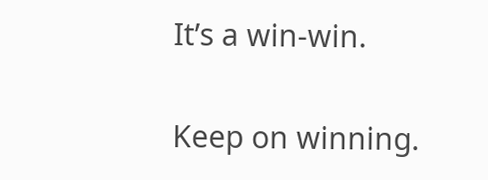It’s a win-win.

Keep on winning.